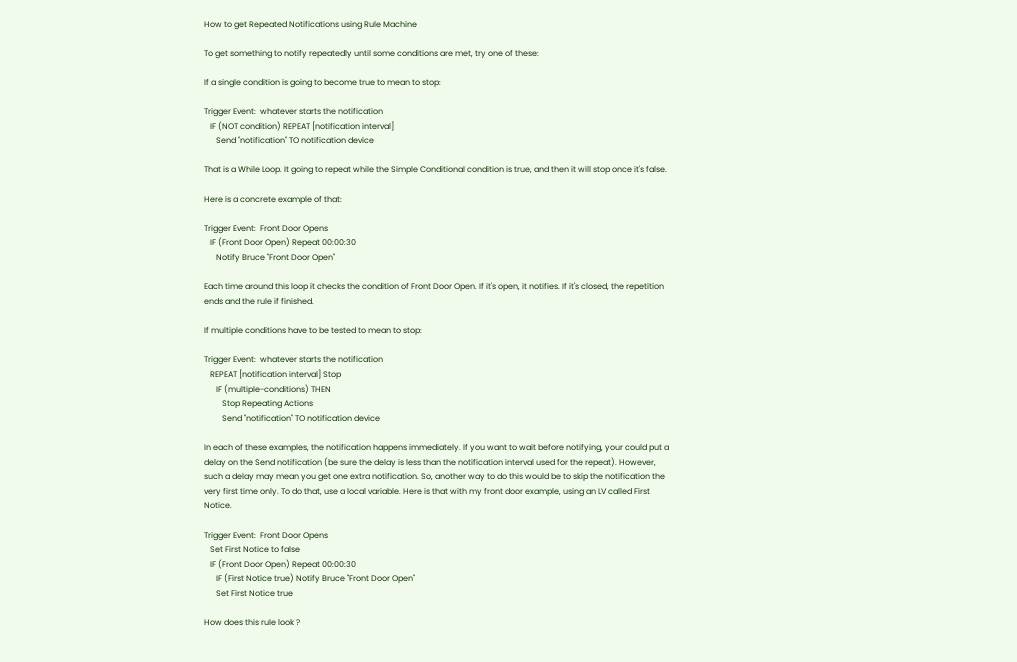How to get Repeated Notifications using Rule Machine

To get something to notify repeatedly until some conditions are met, try one of these:

If a single condition is going to become true to mean to stop:

Trigger Event:  whatever starts the notification
   IF (NOT condition) REPEAT [notification interval]
      Send "notification" TO notification device

That is a While Loop. It going to repeat while the Simple Conditional condition is true, and then it will stop once it's false.

Here is a concrete example of that:

Trigger Event:  Front Door Opens
   IF (Front Door Open) Repeat 00:00:30
      Notify Bruce "Front Door Open"

Each time around this loop it checks the condition of Front Door Open. If it's open, it notifies. If it's closed, the repetition ends and the rule if finished.

If multiple conditions have to be tested to mean to stop:

Trigger Event:  whatever starts the notification
   REPEAT [notification interval] Stop
      IF (multiple-conditions) THEN
         Stop Repeating Actions
         Send "notification" TO notification device

In each of these examples, the notification happens immediately. If you want to wait before notifying, your could put a delay on the Send notification (be sure the delay is less than the notification interval used for the repeat). However, such a delay may mean you get one extra notification. So, another way to do this would be to skip the notification the very first time only. To do that, use a local variable. Here is that with my front door example, using an LV called First Notice.

Trigger Event:  Front Door Opens
   Set First Notice to false
   IF (Front Door Open) Repeat 00:00:30
      IF (First Notice true) Notify Bruce "Front Door Open"
      Set First Notice true

How does this rule look ?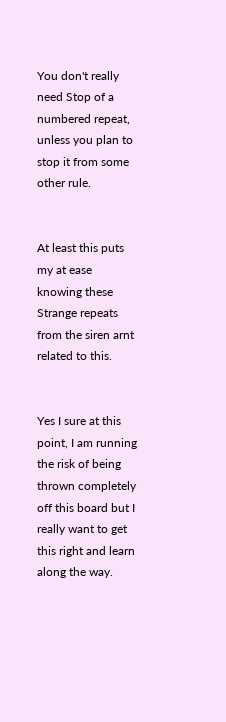You don't really need Stop of a numbered repeat, unless you plan to stop it from some other rule.


At least this puts my at ease knowing these
Strange repeats from the siren arnt related to this.


Yes I sure at this point, I am running the risk of being thrown completely off this board but I really want to get this right and learn along the way.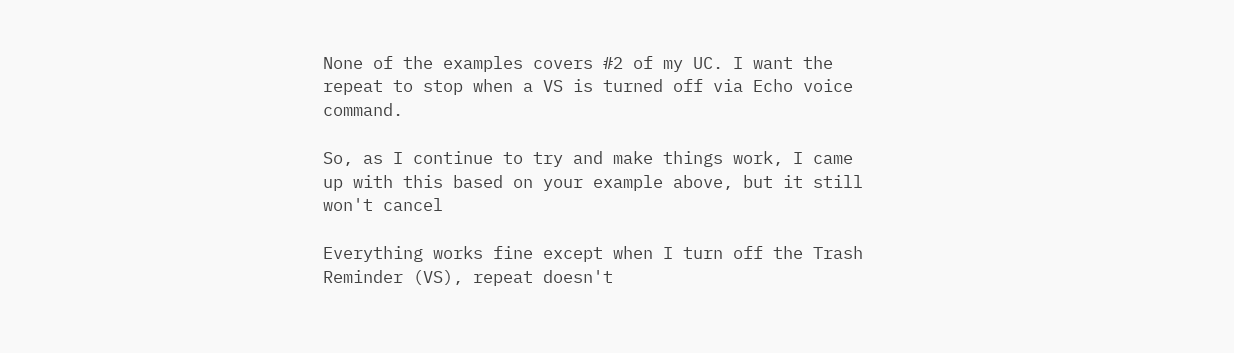None of the examples covers #2 of my UC. I want the repeat to stop when a VS is turned off via Echo voice command.

So, as I continue to try and make things work, I came up with this based on your example above, but it still won't cancel

Everything works fine except when I turn off the Trash Reminder (VS), repeat doesn't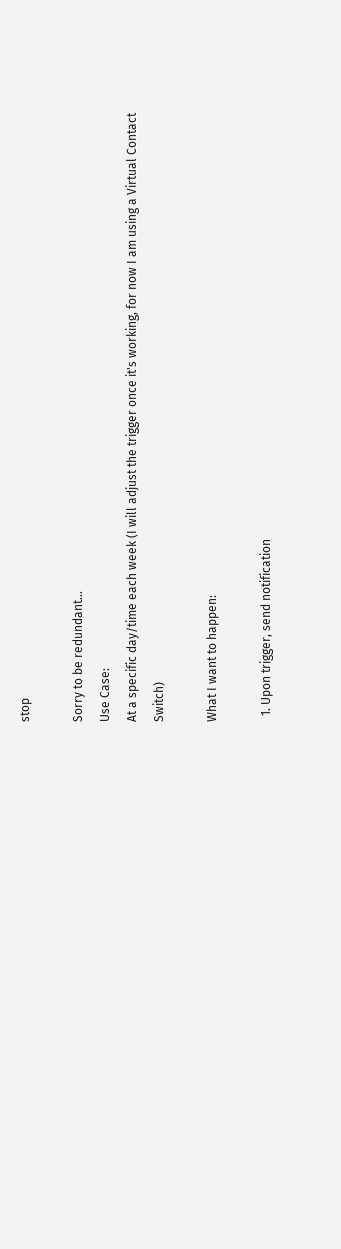stop

Sorry to be redundant...
Use Case:
At a specific day/time each week (I will adjust the trigger once it's working, for now I am using a Virtual Contact Switch)

What I want to happen:

  1. Upon trigger, send notification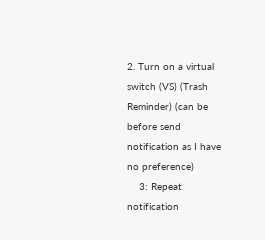2. Turn on a virtual switch (VS) (Trash Reminder) (can be before send notification as I have no preference)
    3: Repeat notification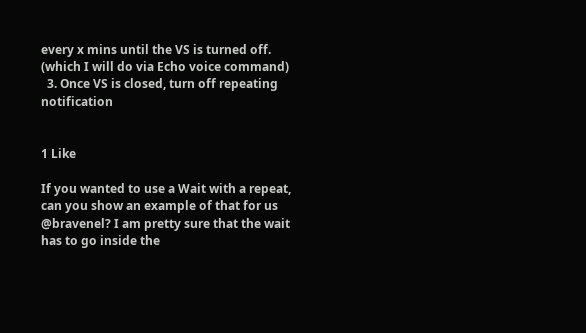every x mins until the VS is turned off. (which I will do via Echo voice command)
  3. Once VS is closed, turn off repeating notification


1 Like

If you wanted to use a Wait with a repeat, can you show an example of that for us @bravenel? I am pretty sure that the wait has to go inside the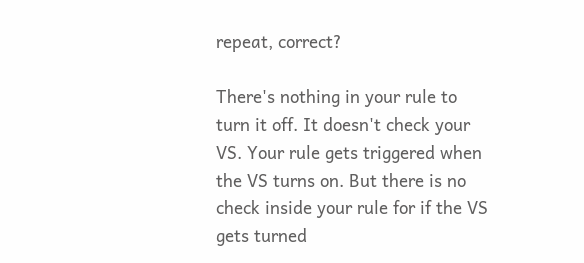repeat, correct?

There's nothing in your rule to turn it off. It doesn't check your VS. Your rule gets triggered when the VS turns on. But there is no check inside your rule for if the VS gets turned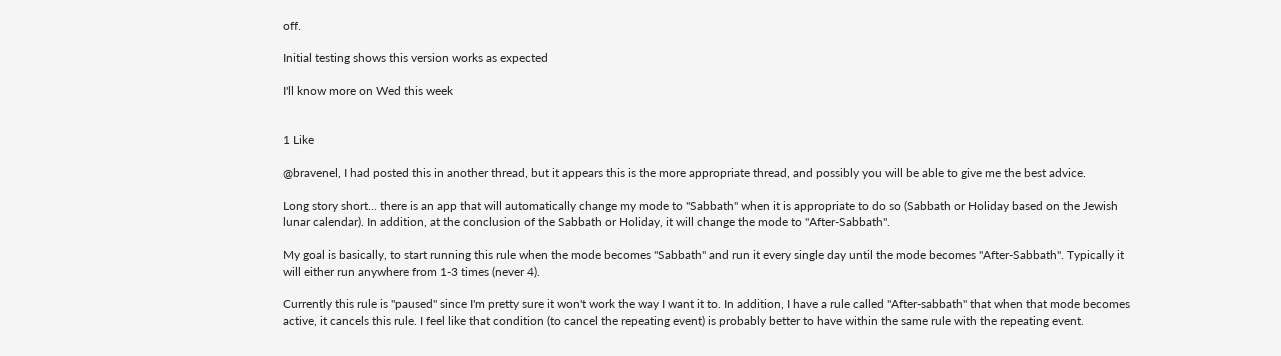off.

Initial testing shows this version works as expected

I'll know more on Wed this week


1 Like

@bravenel, I had posted this in another thread, but it appears this is the more appropriate thread, and possibly you will be able to give me the best advice.

Long story short... there is an app that will automatically change my mode to "Sabbath" when it is appropriate to do so (Sabbath or Holiday based on the Jewish lunar calendar). In addition, at the conclusion of the Sabbath or Holiday, it will change the mode to "After-Sabbath".

My goal is basically, to start running this rule when the mode becomes "Sabbath" and run it every single day until the mode becomes "After-Sabbath". Typically it will either run anywhere from 1-3 times (never 4).

Currently this rule is "paused" since I'm pretty sure it won't work the way I want it to. In addition, I have a rule called "After-sabbath" that when that mode becomes active, it cancels this rule. I feel like that condition (to cancel the repeating event) is probably better to have within the same rule with the repeating event.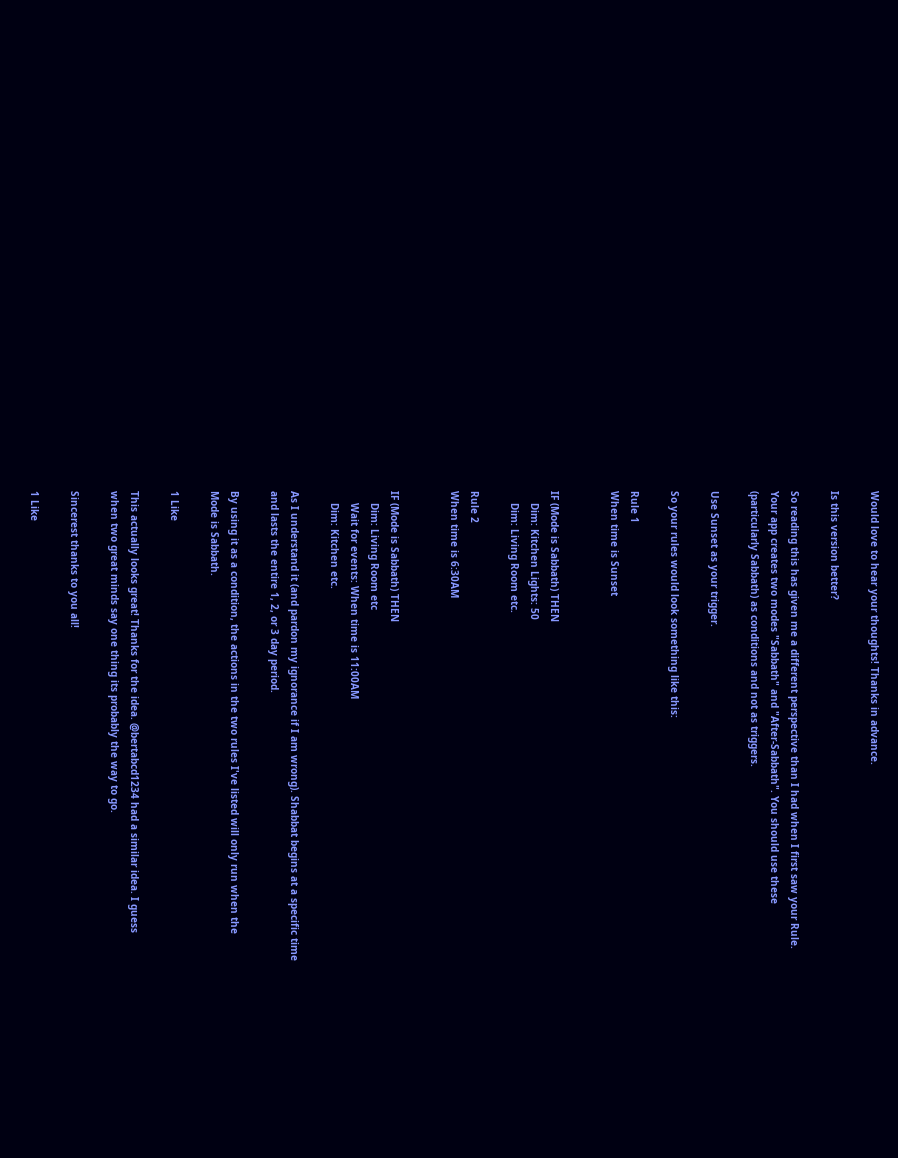Would love to hear your thoughts! Thanks in advance.

Is this version better?

So reading this has given me a different perspective than I had when I first saw your Rule. Your app creates two modes "Sabbath" and "After-Sabbath". You should use these (particularly Sabbath) as conditions and not as triggers.

Use Sunset as your trigger.

So your rules would look something like this:

Rule 1
When time is Sunset


IF (Mode is Sabbath) THEN
    Dim: Kitchen Lights: 50
    Dim: Living Room etc.

Rule 2
When time is 6:30AM


IF (Mode is Sabbath) THEN
    Dim: Living Room etc
    Wait for events: When time is 11:00AM
    Dim: Kitchen etc.

As I understand it (and pardon my ignorance if I am wrong). Shabbat begins at a specific time and lasts the entire 1, 2, or 3 day period.

By using it as a condition, the actions in the two rules I've listed will only run when the Mode is Sabbath.

1 Like

This actually looks great! Thanks for the idea. @bertabcd1234 had a similar idea. I guess when two great minds say one thing its probably the way to go.

Sincerest thanks to you all!

1 Like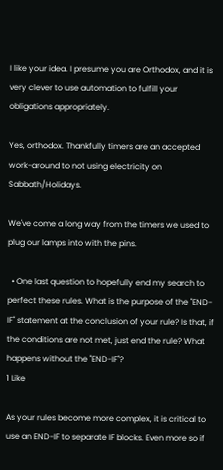I like your idea. I presume you are Orthodox, and it is very clever to use automation to fulfill your obligations appropriately.

Yes, orthodox. Thankfully timers are an accepted work-around to not using electricity on Sabbath/Holidays.

We've come a long way from the timers we used to plug our lamps into with the pins.

  • One last question to hopefully end my search to perfect these rules. What is the purpose of the "END-IF" statement at the conclusion of your rule? Is that, if the conditions are not met, just end the rule? What happens without the "END-IF"?
1 Like

As your rules become more complex, it is critical to use an END-IF to separate IF blocks. Even more so if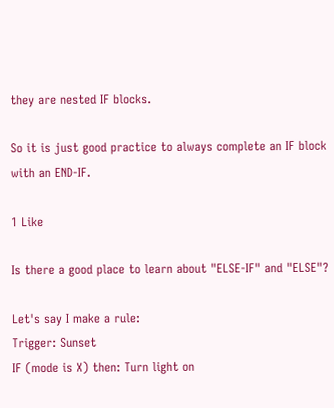they are nested IF blocks.

So it is just good practice to always complete an IF block with an END-IF.

1 Like

Is there a good place to learn about "ELSE-IF" and "ELSE"?

Let's say I make a rule:
Trigger: Sunset
IF (mode is X) then: Turn light on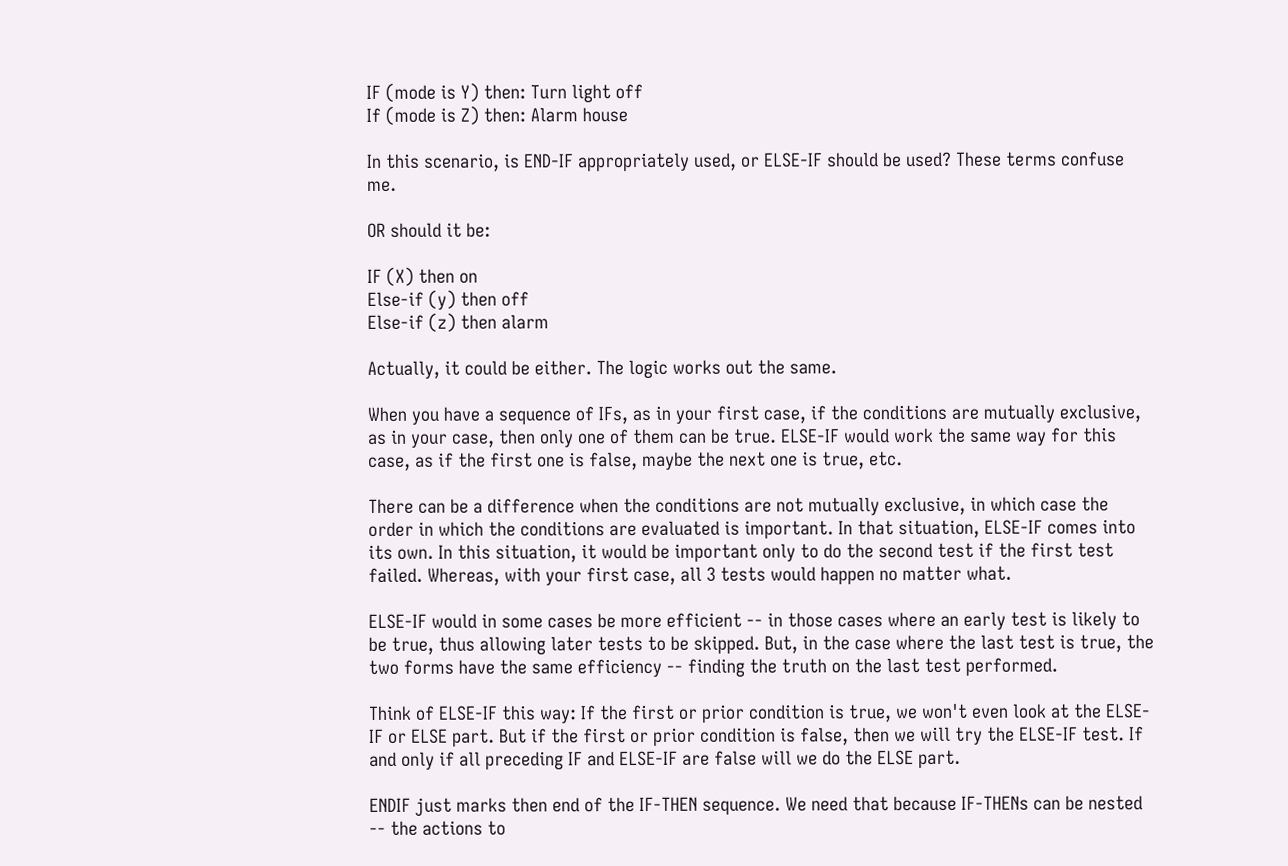IF (mode is Y) then: Turn light off
If (mode is Z) then: Alarm house

In this scenario, is END-IF appropriately used, or ELSE-IF should be used? These terms confuse me.

OR should it be:

IF (X) then on
Else-if (y) then off
Else-if (z) then alarm

Actually, it could be either. The logic works out the same.

When you have a sequence of IFs, as in your first case, if the conditions are mutually exclusive, as in your case, then only one of them can be true. ELSE-IF would work the same way for this case, as if the first one is false, maybe the next one is true, etc.

There can be a difference when the conditions are not mutually exclusive, in which case the order in which the conditions are evaluated is important. In that situation, ELSE-IF comes into its own. In this situation, it would be important only to do the second test if the first test failed. Whereas, with your first case, all 3 tests would happen no matter what.

ELSE-IF would in some cases be more efficient -- in those cases where an early test is likely to be true, thus allowing later tests to be skipped. But, in the case where the last test is true, the two forms have the same efficiency -- finding the truth on the last test performed.

Think of ELSE-IF this way: If the first or prior condition is true, we won't even look at the ELSE-IF or ELSE part. But if the first or prior condition is false, then we will try the ELSE-IF test. If and only if all preceding IF and ELSE-IF are false will we do the ELSE part.

ENDIF just marks then end of the IF-THEN sequence. We need that because IF-THENs can be nested -- the actions to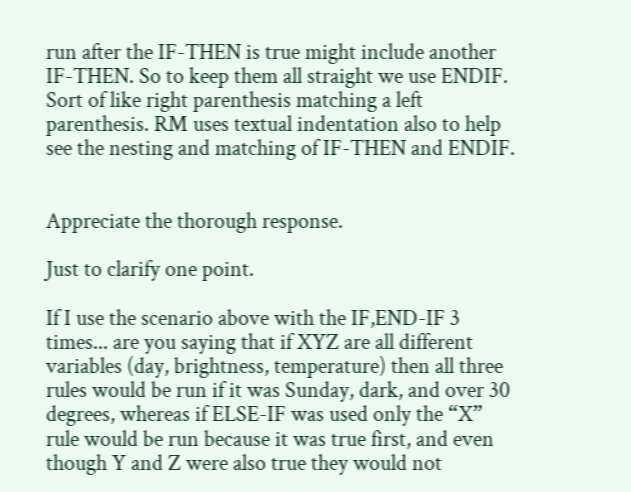run after the IF-THEN is true might include another IF-THEN. So to keep them all straight we use ENDIF. Sort of like right parenthesis matching a left parenthesis. RM uses textual indentation also to help see the nesting and matching of IF-THEN and ENDIF.


Appreciate the thorough response.

Just to clarify one point.

If I use the scenario above with the IF,END-IF 3 times... are you saying that if XYZ are all different variables (day, brightness, temperature) then all three rules would be run if it was Sunday, dark, and over 30 degrees, whereas if ELSE-IF was used only the “X” rule would be run because it was true first, and even though Y and Z were also true they would not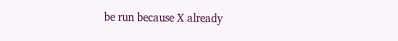be run because X already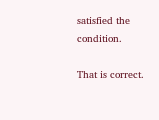satisfied the condition.

That is correct.